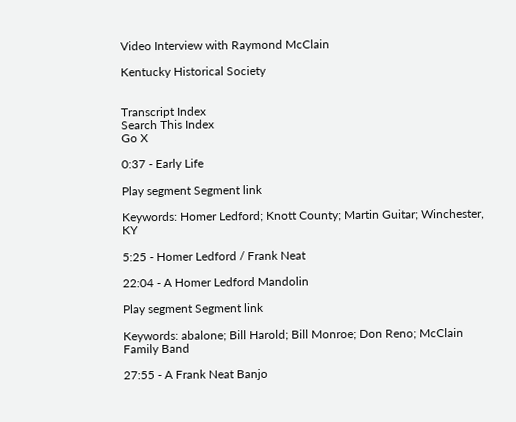Video Interview with Raymond McClain

Kentucky Historical Society


Transcript Index
Search This Index
Go X

0:37 - Early Life

Play segment Segment link

Keywords: Homer Ledford; Knott County; Martin Guitar; Winchester, KY

5:25 - Homer Ledford / Frank Neat

22:04 - A Homer Ledford Mandolin

Play segment Segment link

Keywords: abalone; Bill Harold; Bill Monroe; Don Reno; McClain Family Band

27:55 - A Frank Neat Banjo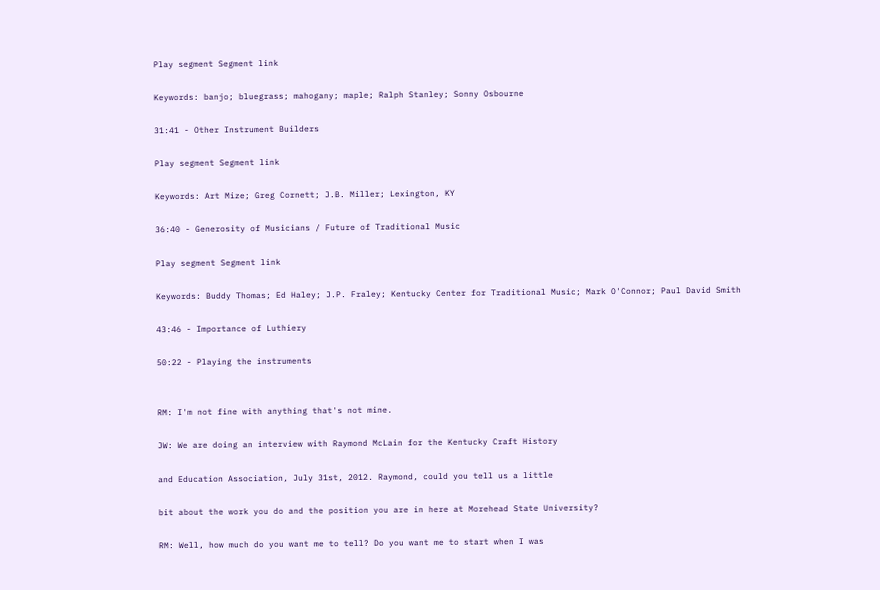Play segment Segment link

Keywords: banjo; bluegrass; mahogany; maple; Ralph Stanley; Sonny Osbourne

31:41 - Other Instrument Builders

Play segment Segment link

Keywords: Art Mize; Greg Cornett; J.B. Miller; Lexington, KY

36:40 - Generosity of Musicians / Future of Traditional Music

Play segment Segment link

Keywords: Buddy Thomas; Ed Haley; J.P. Fraley; Kentucky Center for Traditional Music; Mark O'Connor; Paul David Smith

43:46 - Importance of Luthiery

50:22 - Playing the instruments


RM: I'm not fine with anything that's not mine.

JW: We are doing an interview with Raymond McLain for the Kentucky Craft History

and Education Association, July 31st, 2012. Raymond, could you tell us a little

bit about the work you do and the position you are in here at Morehead State University?

RM: Well, how much do you want me to tell? Do you want me to start when I was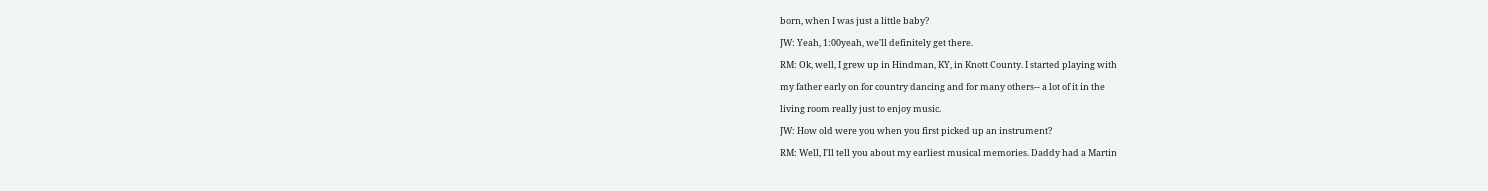born, when I was just a little baby?

JW: Yeah, 1:00yeah, we'll definitely get there.

RM: Ok, well, I grew up in Hindman, KY, in Knott County. I started playing with

my father early on for country dancing and for many others-- a lot of it in the

living room really just to enjoy music.

JW: How old were you when you first picked up an instrument?

RM: Well, I'll tell you about my earliest musical memories. Daddy had a Martin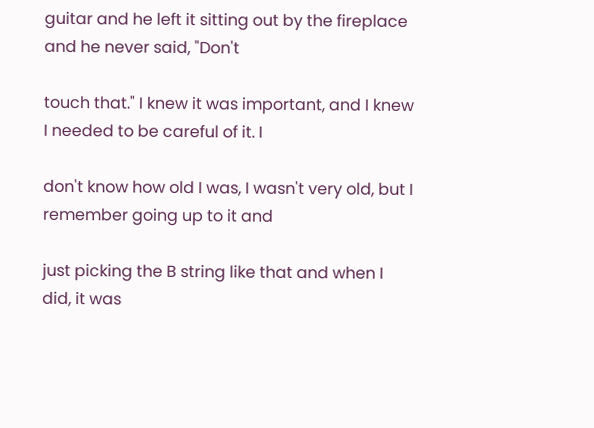guitar and he left it sitting out by the fireplace and he never said, "Don't

touch that." I knew it was important, and I knew I needed to be careful of it. I

don't know how old I was, I wasn't very old, but I remember going up to it and

just picking the B string like that and when I did, it was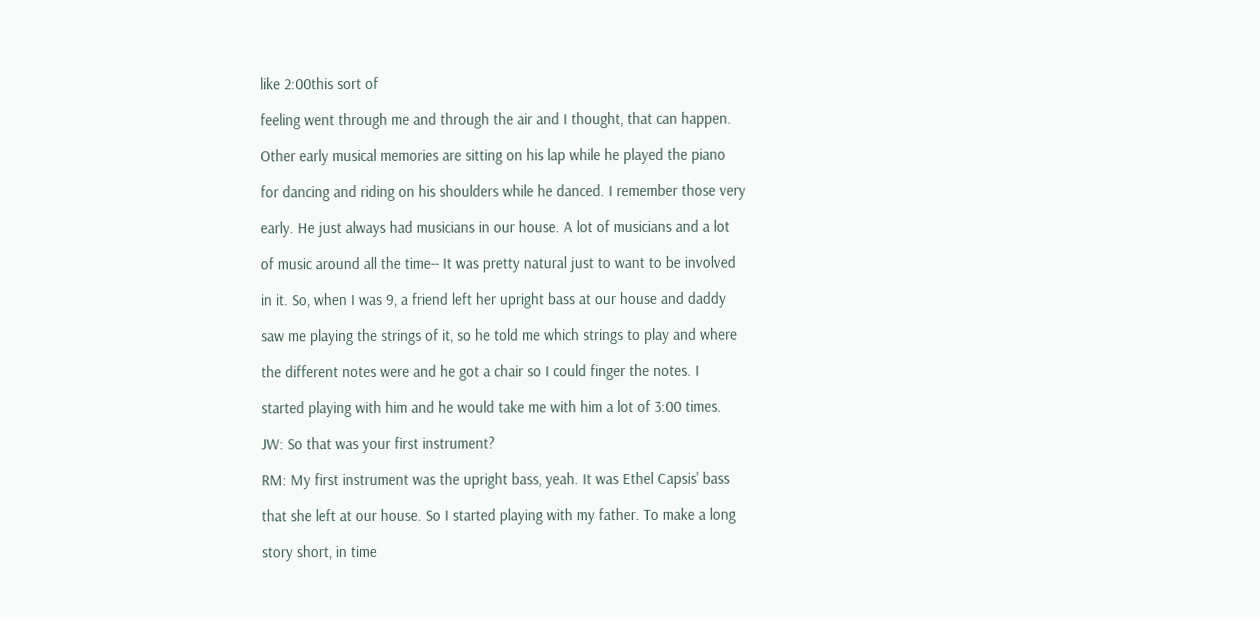like 2:00this sort of

feeling went through me and through the air and I thought, that can happen.

Other early musical memories are sitting on his lap while he played the piano

for dancing and riding on his shoulders while he danced. I remember those very

early. He just always had musicians in our house. A lot of musicians and a lot

of music around all the time-- It was pretty natural just to want to be involved

in it. So, when I was 9, a friend left her upright bass at our house and daddy

saw me playing the strings of it, so he told me which strings to play and where

the different notes were and he got a chair so I could finger the notes. I

started playing with him and he would take me with him a lot of 3:00 times.

JW: So that was your first instrument?

RM: My first instrument was the upright bass, yeah. It was Ethel Capsis' bass

that she left at our house. So I started playing with my father. To make a long

story short, in time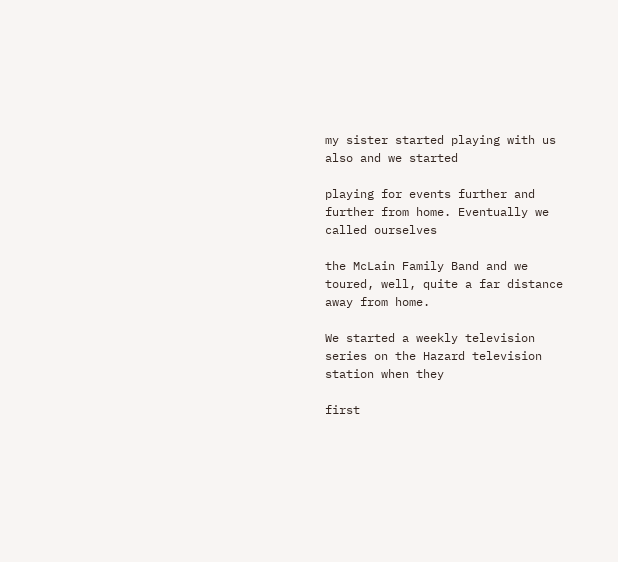my sister started playing with us also and we started

playing for events further and further from home. Eventually we called ourselves

the McLain Family Band and we toured, well, quite a far distance away from home.

We started a weekly television series on the Hazard television station when they

first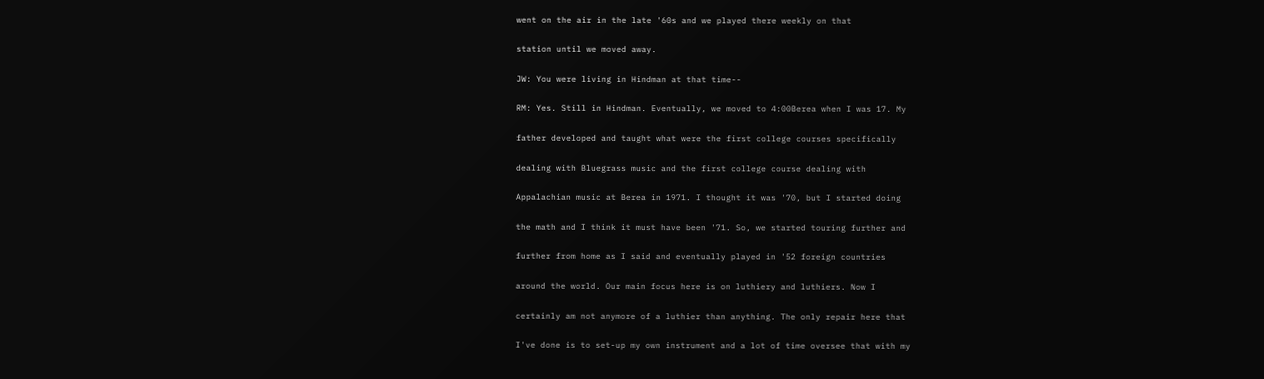went on the air in the late '60s and we played there weekly on that

station until we moved away.

JW: You were living in Hindman at that time--

RM: Yes. Still in Hindman. Eventually, we moved to 4:00Berea when I was 17. My

father developed and taught what were the first college courses specifically

dealing with Bluegrass music and the first college course dealing with

Appalachian music at Berea in 1971. I thought it was '70, but I started doing

the math and I think it must have been '71. So, we started touring further and

further from home as I said and eventually played in '52 foreign countries

around the world. Our main focus here is on luthiery and luthiers. Now I

certainly am not anymore of a luthier than anything. The only repair here that

I've done is to set-up my own instrument and a lot of time oversee that with my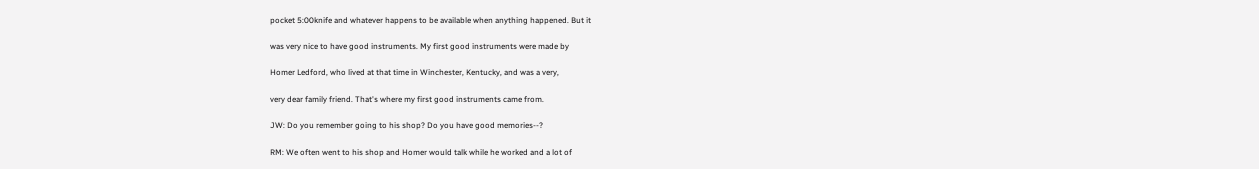pocket 5:00knife and whatever happens to be available when anything happened. But it

was very nice to have good instruments. My first good instruments were made by

Homer Ledford, who lived at that time in Winchester, Kentucky, and was a very,

very dear family friend. That's where my first good instruments came from.

JW: Do you remember going to his shop? Do you have good memories--?

RM: We often went to his shop and Homer would talk while he worked and a lot of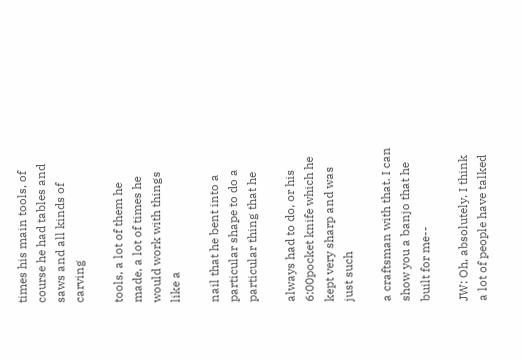times his main tools, of course he had tables and saws and all kinds of carving

tools, a lot of them he made, a lot of times he would work with things like a

nail that he bent into a particular shape to do a particular thing that he

always had to do, or his 6:00pocket knife which he kept very sharp and was just such

a craftsman with that. I can show you a banjo that he built for me--

JW: Oh, absolutely. I think a lot of people have talked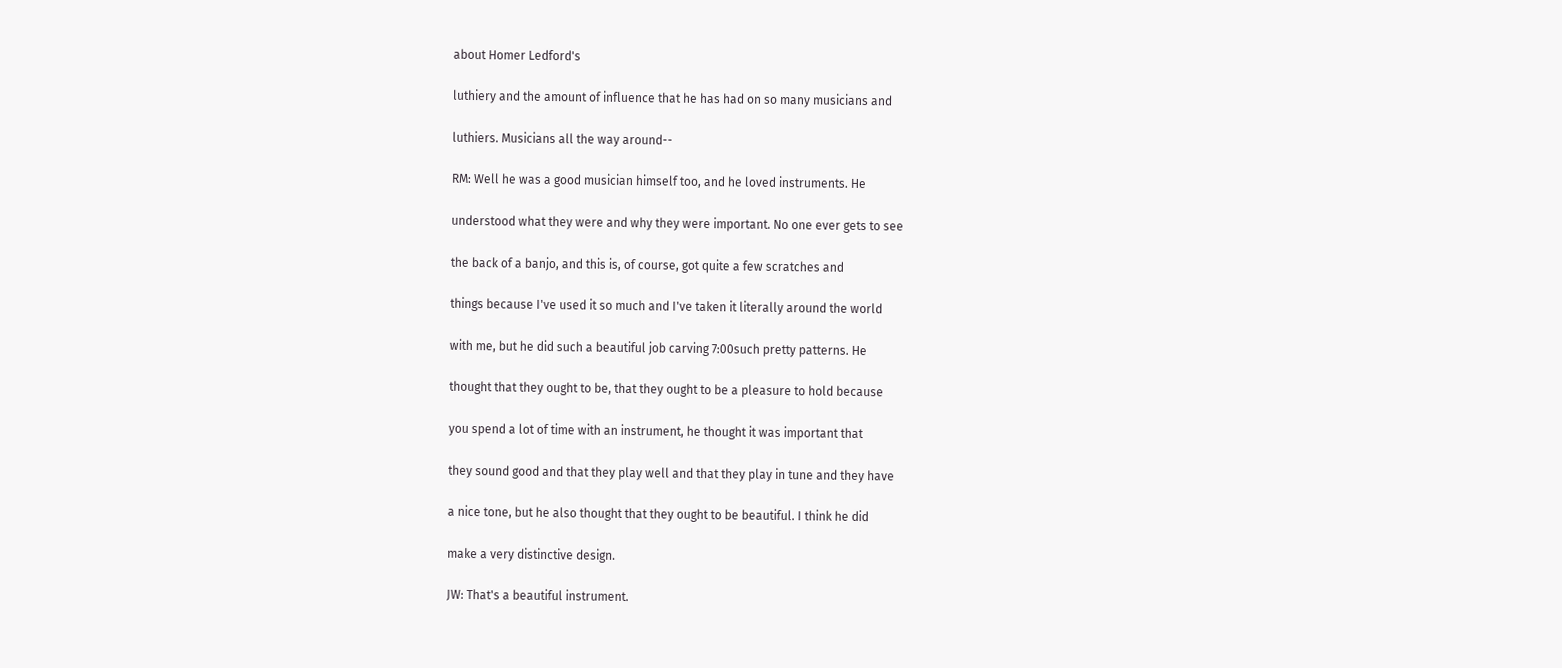about Homer Ledford's

luthiery and the amount of influence that he has had on so many musicians and

luthiers. Musicians all the way around--

RM: Well he was a good musician himself too, and he loved instruments. He

understood what they were and why they were important. No one ever gets to see

the back of a banjo, and this is, of course, got quite a few scratches and

things because I've used it so much and I've taken it literally around the world

with me, but he did such a beautiful job carving 7:00such pretty patterns. He

thought that they ought to be, that they ought to be a pleasure to hold because

you spend a lot of time with an instrument, he thought it was important that

they sound good and that they play well and that they play in tune and they have

a nice tone, but he also thought that they ought to be beautiful. I think he did

make a very distinctive design.

JW: That's a beautiful instrument.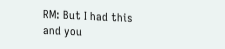RM: But I had this and you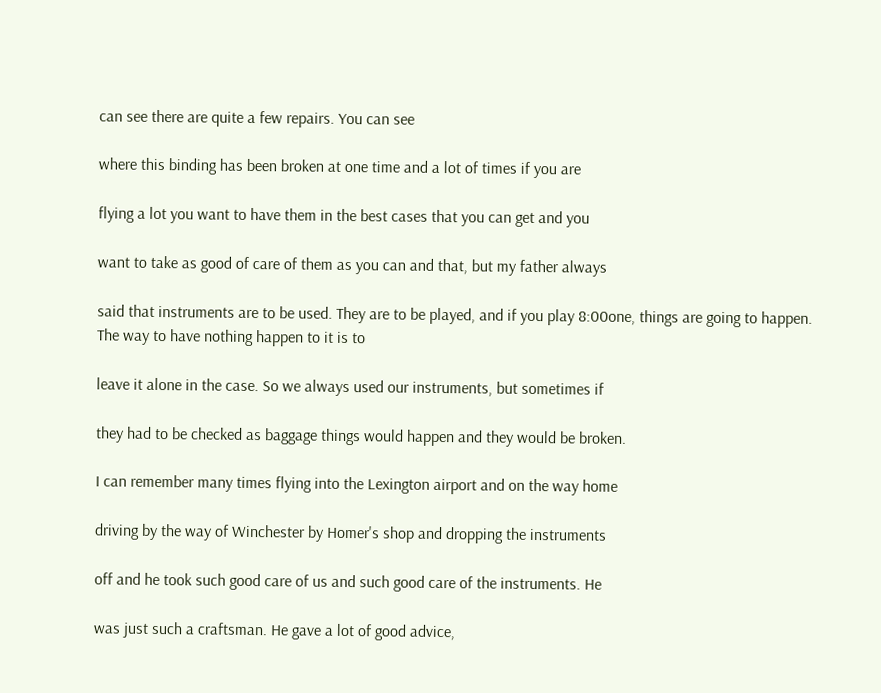can see there are quite a few repairs. You can see

where this binding has been broken at one time and a lot of times if you are

flying a lot you want to have them in the best cases that you can get and you

want to take as good of care of them as you can and that, but my father always

said that instruments are to be used. They are to be played, and if you play 8:00one, things are going to happen. The way to have nothing happen to it is to

leave it alone in the case. So we always used our instruments, but sometimes if

they had to be checked as baggage things would happen and they would be broken.

I can remember many times flying into the Lexington airport and on the way home

driving by the way of Winchester by Homer's shop and dropping the instruments

off and he took such good care of us and such good care of the instruments. He

was just such a craftsman. He gave a lot of good advice,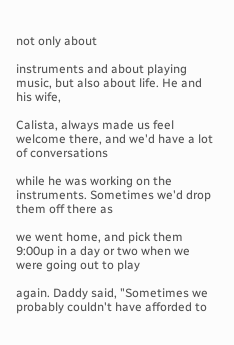not only about

instruments and about playing music, but also about life. He and his wife,

Calista, always made us feel welcome there, and we'd have a lot of conversations

while he was working on the instruments. Sometimes we'd drop them off there as

we went home, and pick them 9:00up in a day or two when we were going out to play

again. Daddy said, "Sometimes we probably couldn't have afforded to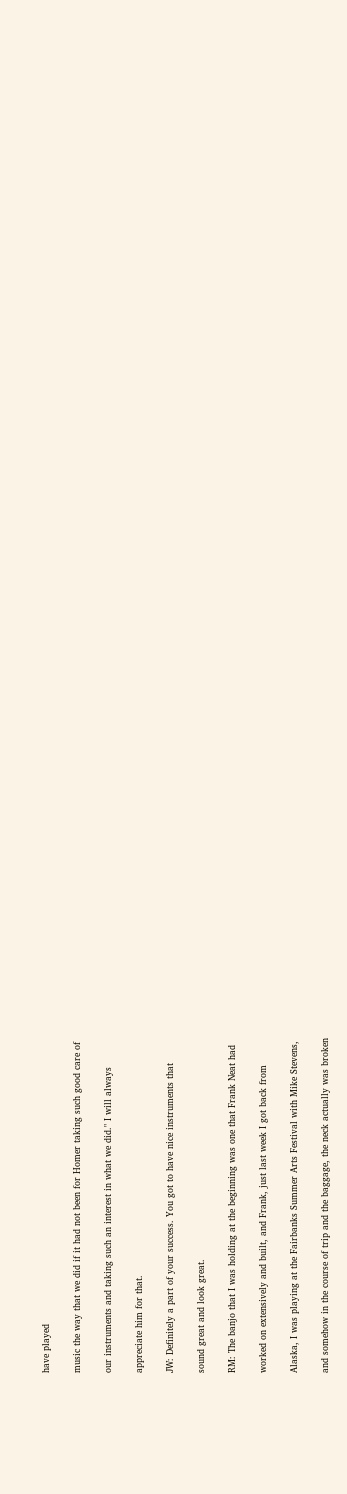have played

music the way that we did if it had not been for Homer taking such good care of

our instruments and taking such an interest in what we did." I will always

appreciate him for that.

JW: Definitely a part of your success. You got to have nice instruments that

sound great and look great.

RM: The banjo that I was holding at the beginning was one that Frank Neat had

worked on extensively and built, and Frank, just last week I got back from

Alaska, I was playing at the Fairbanks Summer Arts Festival with Mike Stevens,

and somehow in the course of trip and the baggage, the neck actually was broken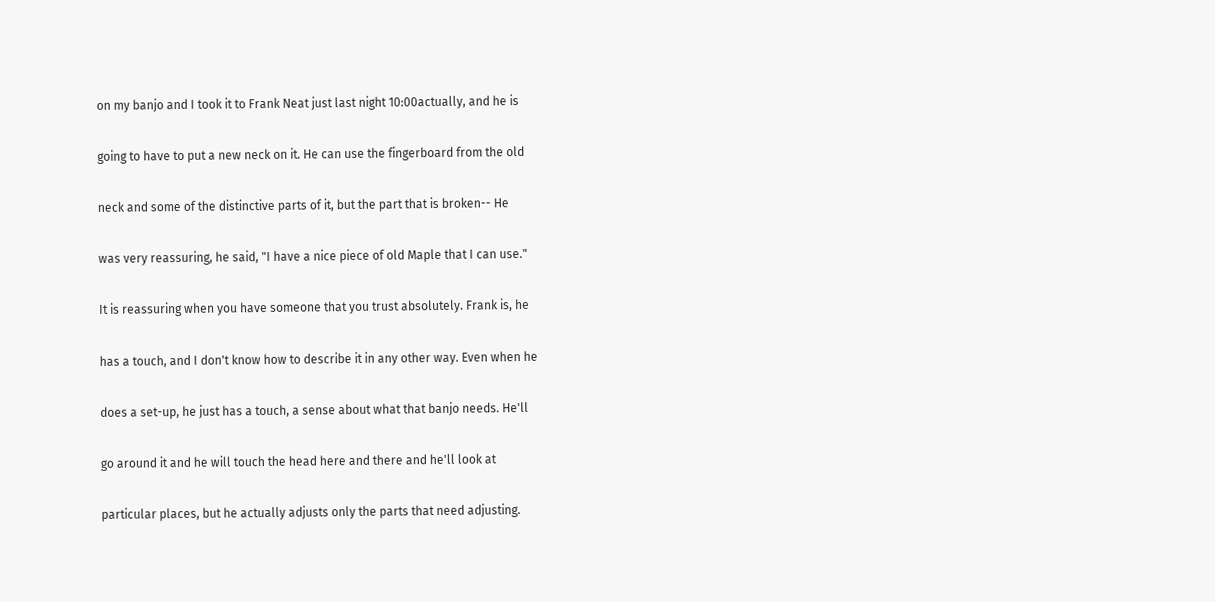on my banjo and I took it to Frank Neat just last night 10:00actually, and he is

going to have to put a new neck on it. He can use the fingerboard from the old

neck and some of the distinctive parts of it, but the part that is broken-- He

was very reassuring, he said, "I have a nice piece of old Maple that I can use."

It is reassuring when you have someone that you trust absolutely. Frank is, he

has a touch, and I don't know how to describe it in any other way. Even when he

does a set-up, he just has a touch, a sense about what that banjo needs. He'll

go around it and he will touch the head here and there and he'll look at

particular places, but he actually adjusts only the parts that need adjusting.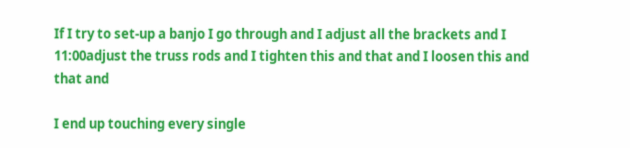If I try to set-up a banjo I go through and I adjust all the brackets and I 11:00adjust the truss rods and I tighten this and that and I loosen this and that and

I end up touching every single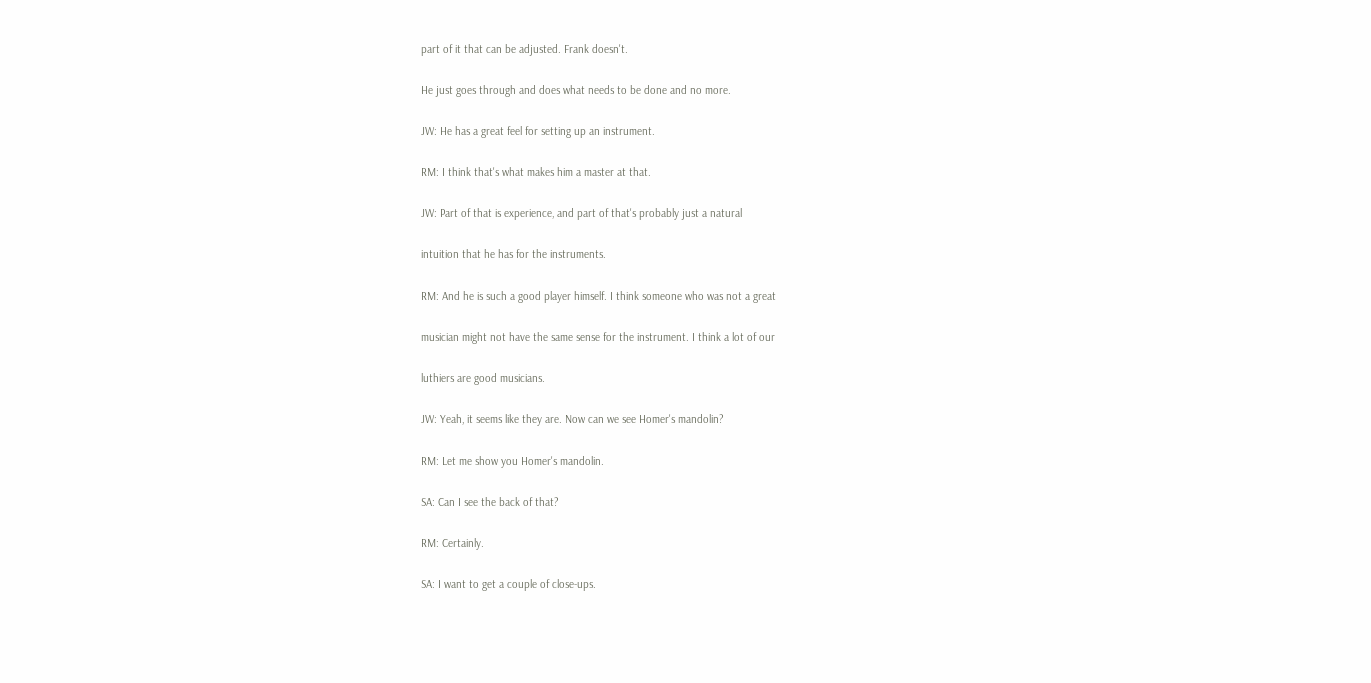part of it that can be adjusted. Frank doesn't.

He just goes through and does what needs to be done and no more.

JW: He has a great feel for setting up an instrument.

RM: I think that's what makes him a master at that.

JW: Part of that is experience, and part of that's probably just a natural

intuition that he has for the instruments.

RM: And he is such a good player himself. I think someone who was not a great

musician might not have the same sense for the instrument. I think a lot of our

luthiers are good musicians.

JW: Yeah, it seems like they are. Now can we see Homer's mandolin?

RM: Let me show you Homer's mandolin.

SA: Can I see the back of that?

RM: Certainly.

SA: I want to get a couple of close-ups.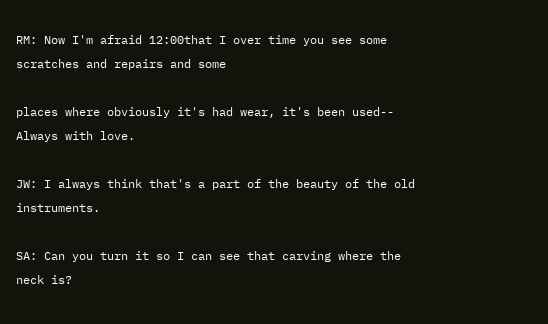RM: Now I'm afraid 12:00that I over time you see some scratches and repairs and some

places where obviously it's had wear, it's been used-- Always with love.

JW: I always think that's a part of the beauty of the old instruments.

SA: Can you turn it so I can see that carving where the neck is?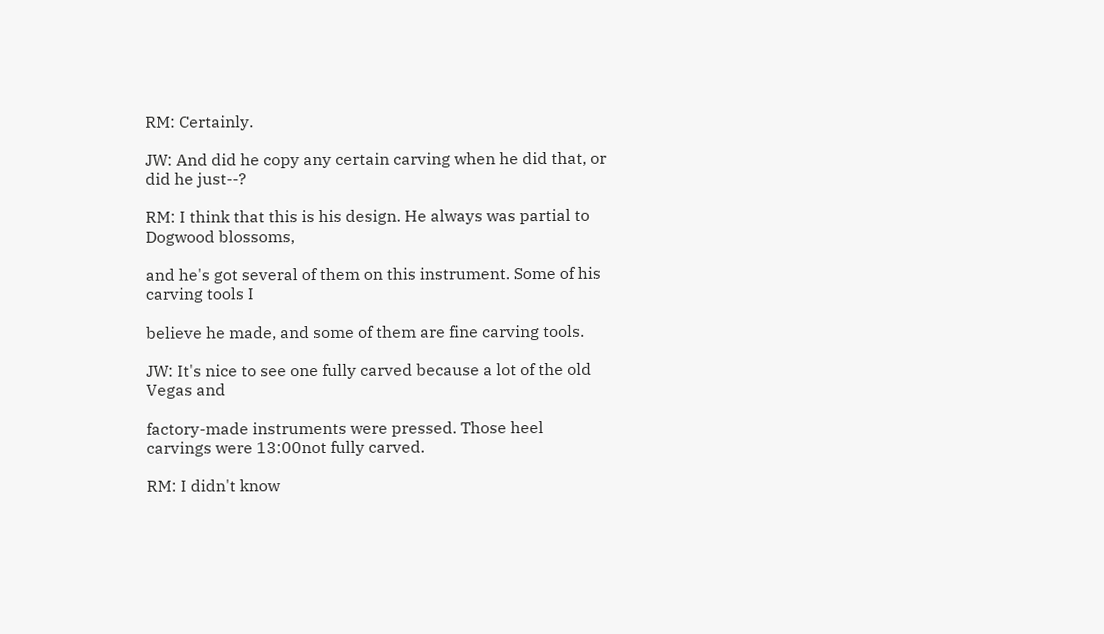RM: Certainly.

JW: And did he copy any certain carving when he did that, or did he just--?

RM: I think that this is his design. He always was partial to Dogwood blossoms,

and he's got several of them on this instrument. Some of his carving tools I

believe he made, and some of them are fine carving tools.

JW: It's nice to see one fully carved because a lot of the old Vegas and

factory-made instruments were pressed. Those heel carvings were 13:00not fully carved.

RM: I didn't know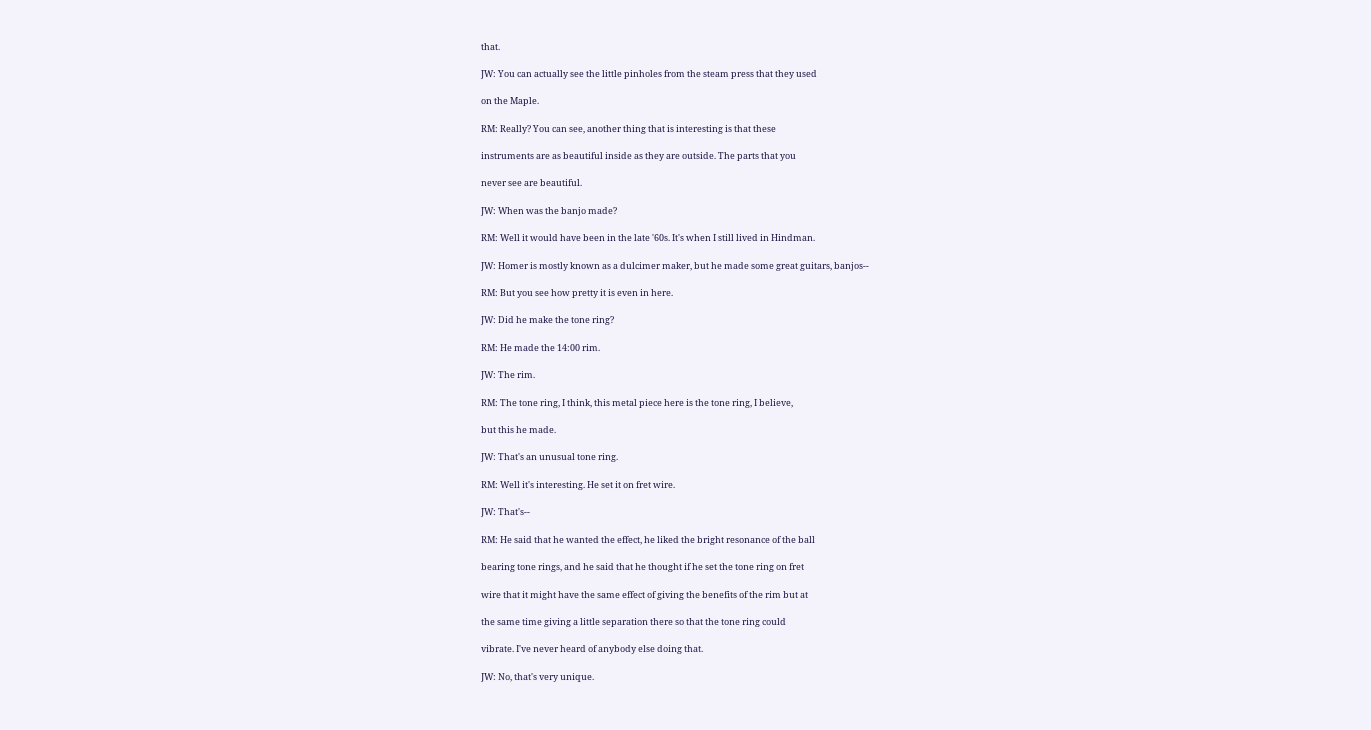that.

JW: You can actually see the little pinholes from the steam press that they used

on the Maple.

RM: Really? You can see, another thing that is interesting is that these

instruments are as beautiful inside as they are outside. The parts that you

never see are beautiful.

JW: When was the banjo made?

RM: Well it would have been in the late '60s. It's when I still lived in Hindman.

JW: Homer is mostly known as a dulcimer maker, but he made some great guitars, banjos--

RM: But you see how pretty it is even in here.

JW: Did he make the tone ring?

RM: He made the 14:00 rim.

JW: The rim.

RM: The tone ring, I think, this metal piece here is the tone ring, I believe,

but this he made.

JW: That's an unusual tone ring.

RM: Well it's interesting. He set it on fret wire.

JW: That's--

RM: He said that he wanted the effect, he liked the bright resonance of the ball

bearing tone rings, and he said that he thought if he set the tone ring on fret

wire that it might have the same effect of giving the benefits of the rim but at

the same time giving a little separation there so that the tone ring could

vibrate. I've never heard of anybody else doing that.

JW: No, that's very unique.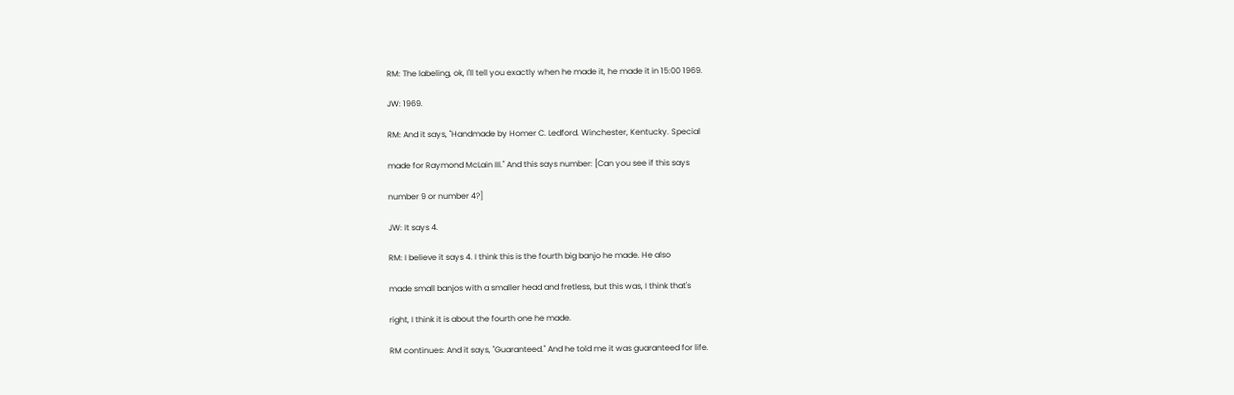RM: The labeling, ok, I'll tell you exactly when he made it, he made it in 15:00 1969.

JW: 1969.

RM: And it says, "Handmade by Homer C. Ledford. Winchester, Kentucky. Special

made for Raymond McLain III." And this says number: [Can you see if this says

number 9 or number 4?]

JW: It says 4.

RM: I believe it says 4. I think this is the fourth big banjo he made. He also

made small banjos with a smaller head and fretless, but this was, I think that's

right, I think it is about the fourth one he made.

RM continues: And it says, "Guaranteed." And he told me it was guaranteed for life.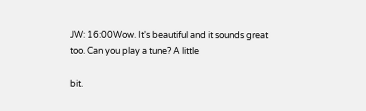JW: 16:00Wow. It's beautiful and it sounds great too. Can you play a tune? A little

bit.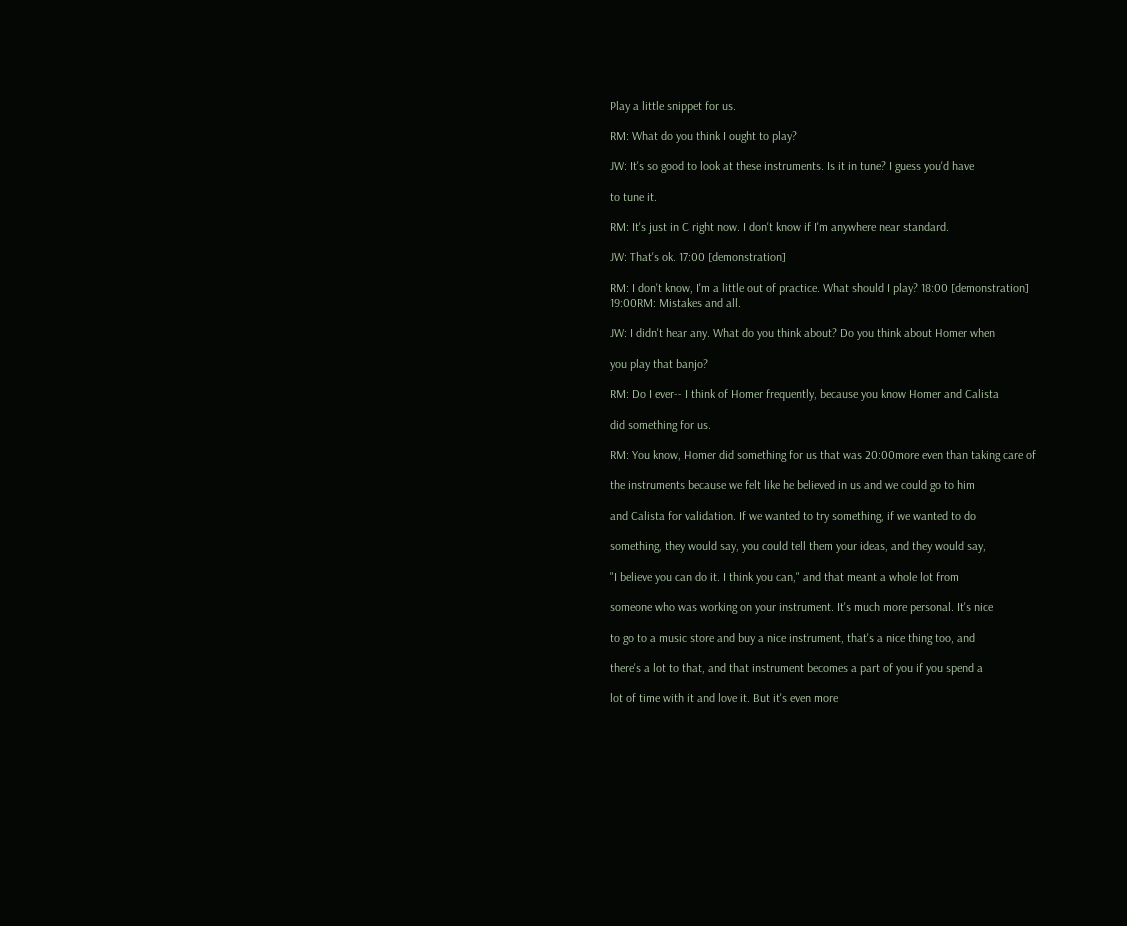Play a little snippet for us.

RM: What do you think I ought to play?

JW: It's so good to look at these instruments. Is it in tune? I guess you'd have

to tune it.

RM: It's just in C right now. I don't know if I'm anywhere near standard.

JW: That's ok. 17:00 [demonstration]

RM: I don't know, I'm a little out of practice. What should I play? 18:00 [demonstration] 19:00RM: Mistakes and all.

JW: I didn't hear any. What do you think about? Do you think about Homer when

you play that banjo?

RM: Do I ever-- I think of Homer frequently, because you know Homer and Calista

did something for us.

RM: You know, Homer did something for us that was 20:00more even than taking care of

the instruments because we felt like he believed in us and we could go to him

and Calista for validation. If we wanted to try something, if we wanted to do

something, they would say, you could tell them your ideas, and they would say,

"I believe you can do it. I think you can," and that meant a whole lot from

someone who was working on your instrument. It's much more personal. It's nice

to go to a music store and buy a nice instrument, that's a nice thing too, and

there's a lot to that, and that instrument becomes a part of you if you spend a

lot of time with it and love it. But it's even more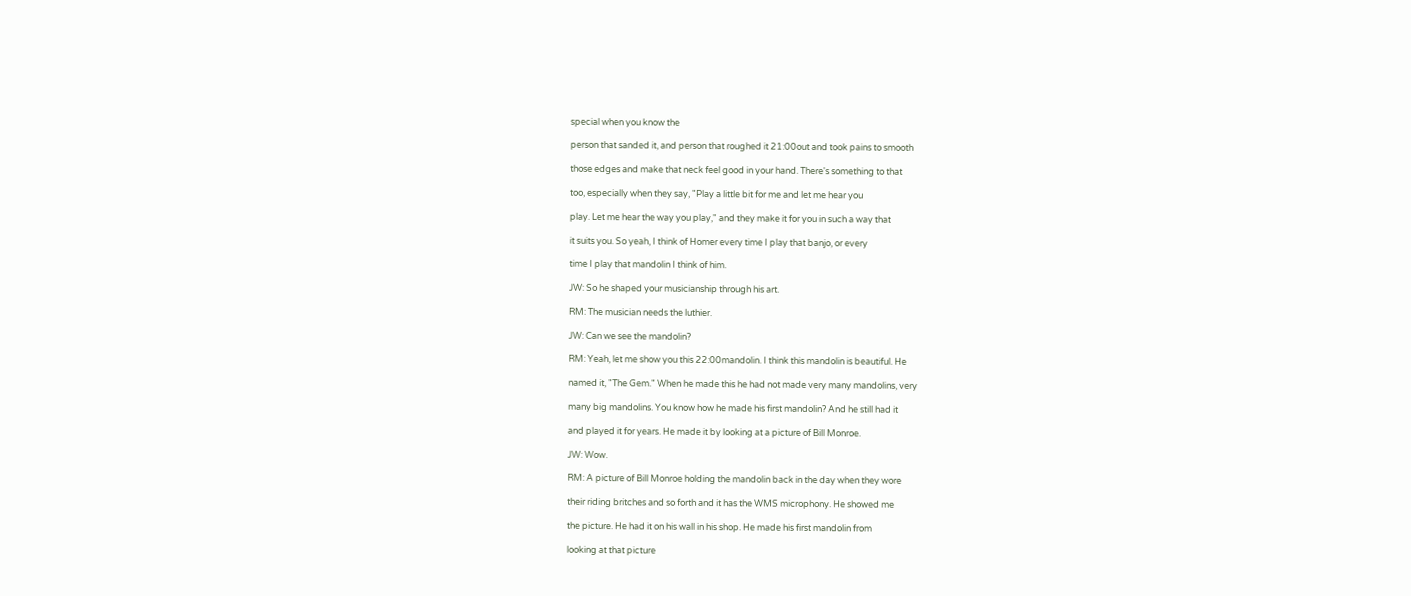special when you know the

person that sanded it, and person that roughed it 21:00out and took pains to smooth

those edges and make that neck feel good in your hand. There's something to that

too, especially when they say, "Play a little bit for me and let me hear you

play. Let me hear the way you play," and they make it for you in such a way that

it suits you. So yeah, I think of Homer every time I play that banjo, or every

time I play that mandolin I think of him.

JW: So he shaped your musicianship through his art.

RM: The musician needs the luthier.

JW: Can we see the mandolin?

RM: Yeah, let me show you this 22:00mandolin. I think this mandolin is beautiful. He

named it, "The Gem." When he made this he had not made very many mandolins, very

many big mandolins. You know how he made his first mandolin? And he still had it

and played it for years. He made it by looking at a picture of Bill Monroe.

JW: Wow.

RM: A picture of Bill Monroe holding the mandolin back in the day when they wore

their riding britches and so forth and it has the WMS microphony. He showed me

the picture. He had it on his wall in his shop. He made his first mandolin from

looking at that picture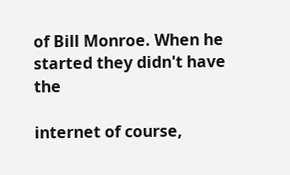of Bill Monroe. When he started they didn't have the

internet of course,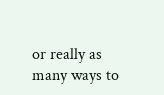or really as many ways to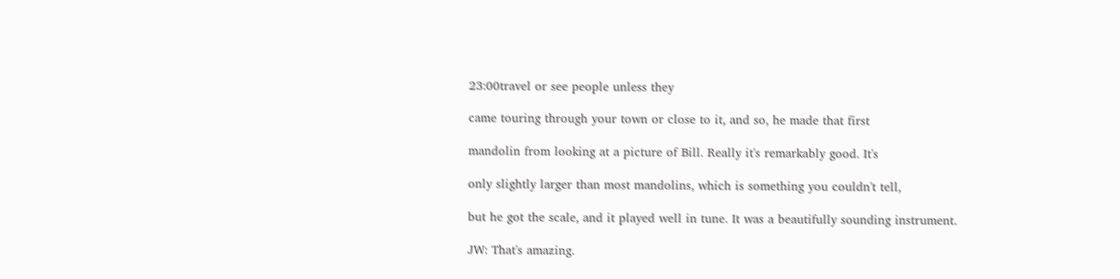23:00travel or see people unless they

came touring through your town or close to it, and so, he made that first

mandolin from looking at a picture of Bill. Really it's remarkably good. It's

only slightly larger than most mandolins, which is something you couldn't tell,

but he got the scale, and it played well in tune. It was a beautifully sounding instrument.

JW: That's amazing.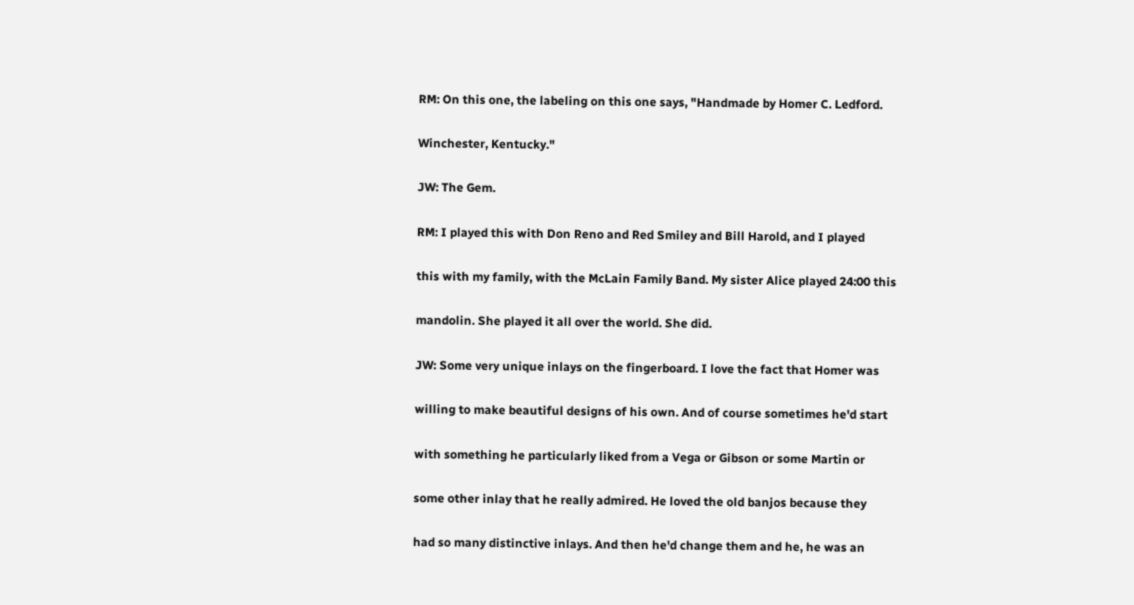RM: On this one, the labeling on this one says, "Handmade by Homer C. Ledford.

Winchester, Kentucky."

JW: The Gem.

RM: I played this with Don Reno and Red Smiley and Bill Harold, and I played

this with my family, with the McLain Family Band. My sister Alice played 24:00 this

mandolin. She played it all over the world. She did.

JW: Some very unique inlays on the fingerboard. I love the fact that Homer was

willing to make beautiful designs of his own. And of course sometimes he'd start

with something he particularly liked from a Vega or Gibson or some Martin or

some other inlay that he really admired. He loved the old banjos because they

had so many distinctive inlays. And then he'd change them and he, he was an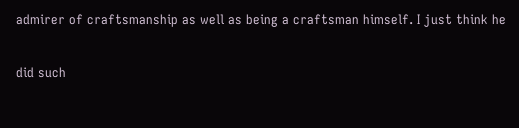admirer of craftsmanship as well as being a craftsman himself. I just think he

did such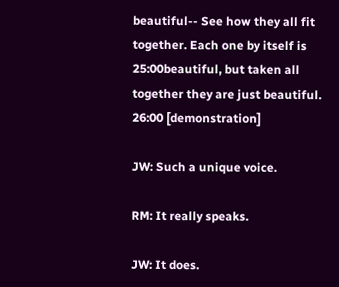beautiful-- See how they all fit together. Each one by itself is 25:00beautiful, but taken all together they are just beautiful. 26:00 [demonstration]

JW: Such a unique voice.

RM: It really speaks.

JW: It does.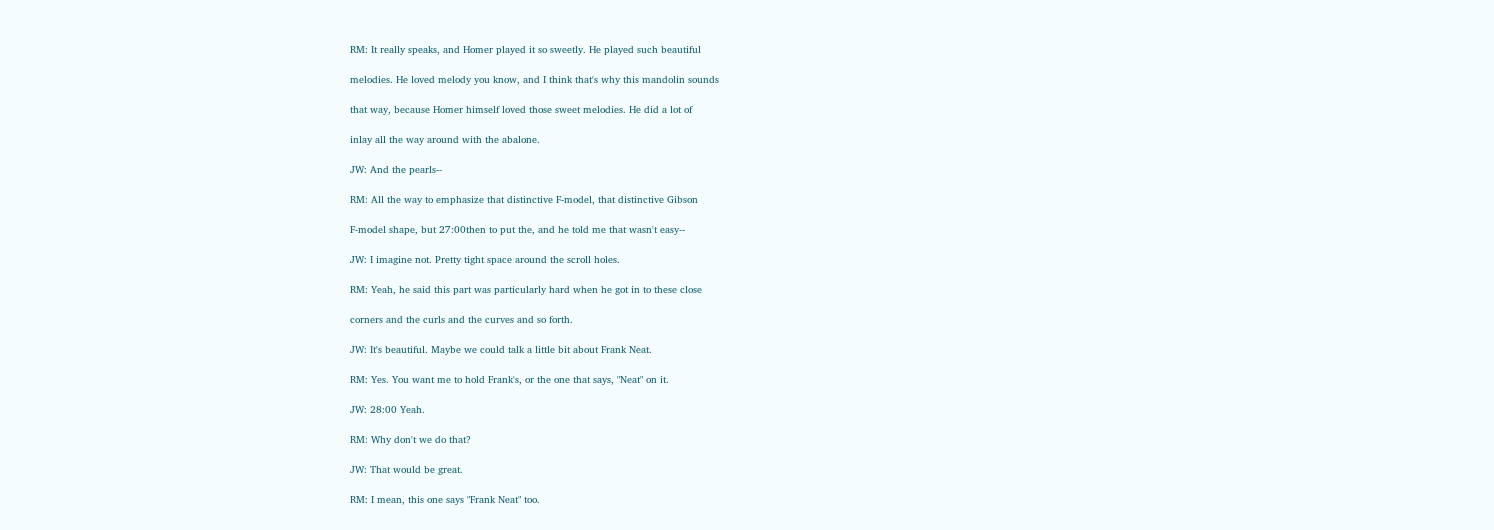RM: It really speaks, and Homer played it so sweetly. He played such beautiful

melodies. He loved melody you know, and I think that's why this mandolin sounds

that way, because Homer himself loved those sweet melodies. He did a lot of

inlay all the way around with the abalone.

JW: And the pearls--

RM: All the way to emphasize that distinctive F-model, that distinctive Gibson

F-model shape, but 27:00then to put the, and he told me that wasn't easy--

JW: I imagine not. Pretty tight space around the scroll holes.

RM: Yeah, he said this part was particularly hard when he got in to these close

corners and the curls and the curves and so forth.

JW: It's beautiful. Maybe we could talk a little bit about Frank Neat.

RM: Yes. You want me to hold Frank's, or the one that says, "Neat" on it.

JW: 28:00 Yeah.

RM: Why don't we do that?

JW: That would be great.

RM: I mean, this one says "Frank Neat" too.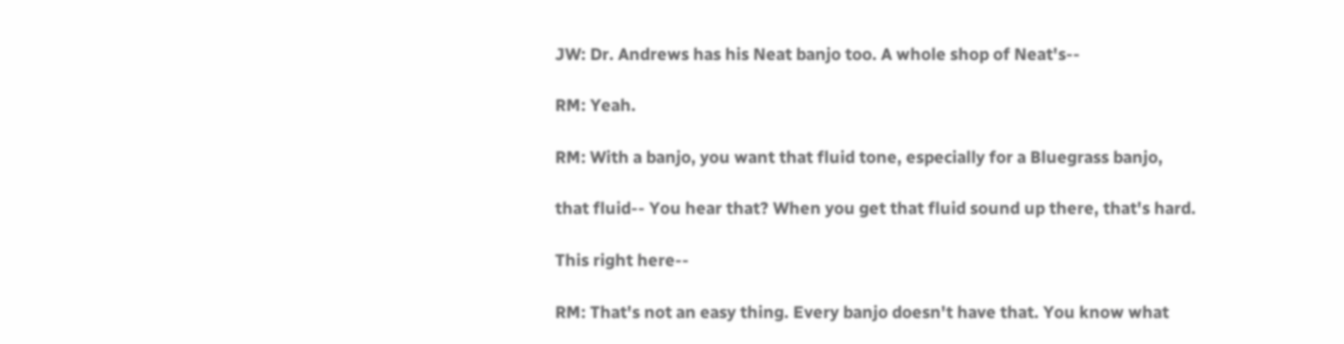JW: Dr. Andrews has his Neat banjo too. A whole shop of Neat's--

RM: Yeah.

RM: With a banjo, you want that fluid tone, especially for a Bluegrass banjo,

that fluid-- You hear that? When you get that fluid sound up there, that's hard.

This right here--

RM: That's not an easy thing. Every banjo doesn't have that. You know what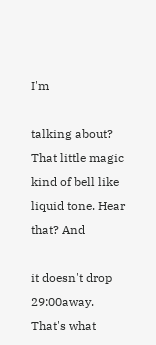I'm

talking about? That little magic kind of bell like liquid tone. Hear that? And

it doesn't drop 29:00away. That's what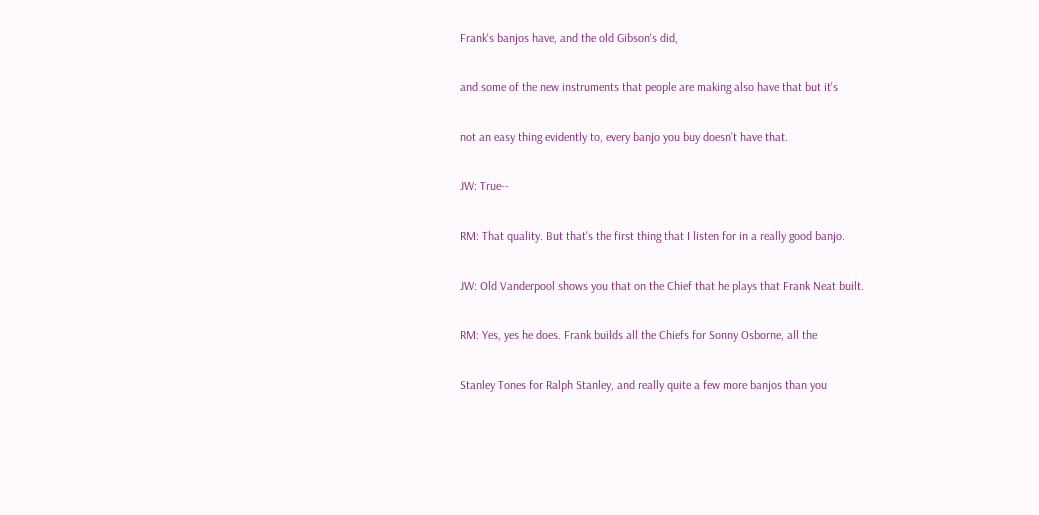Frank's banjos have, and the old Gibson's did,

and some of the new instruments that people are making also have that but it's

not an easy thing evidently to, every banjo you buy doesn't have that.

JW: True--

RM: That quality. But that's the first thing that I listen for in a really good banjo.

JW: Old Vanderpool shows you that on the Chief that he plays that Frank Neat built.

RM: Yes, yes he does. Frank builds all the Chiefs for Sonny Osborne, all the

Stanley Tones for Ralph Stanley, and really quite a few more banjos than you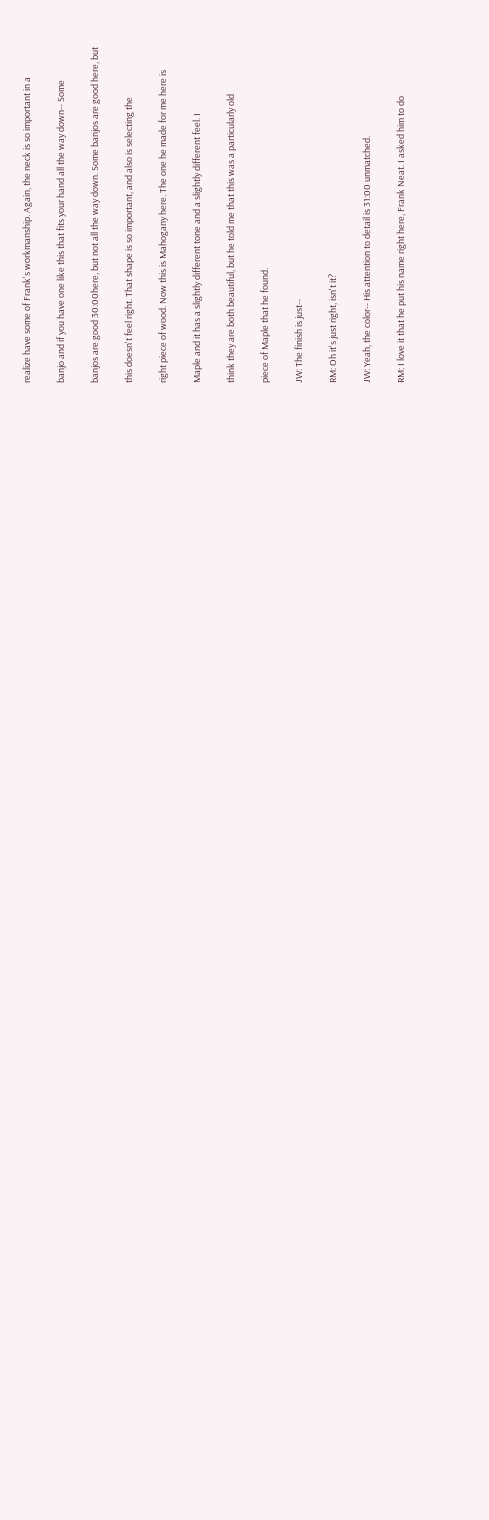realize have some of Frank's workmanship. Again, the neck is so important in a

banjo and if you have one like this that fits your hand all the way down-- Some

banjos are good 30:00here, but not all the way down. Some banjos are good here, but

this doesn't feel right. That shape is so important, and also is selecting the

right piece of wood. Now this is Mahogany here. The one he made for me here is

Maple and it has a slightly different tone and a slightly different feel. I

think they are both beautiful, but he told me that this was a particularly old

piece of Maple that he found.

JW: The finish is just--

RM: Oh it's just right, isn't it?

JW: Yeah, the color-- His attention to detail is 31:00 unmatched.

RM: I love it that he put his name right here, Frank Neat. I asked him to do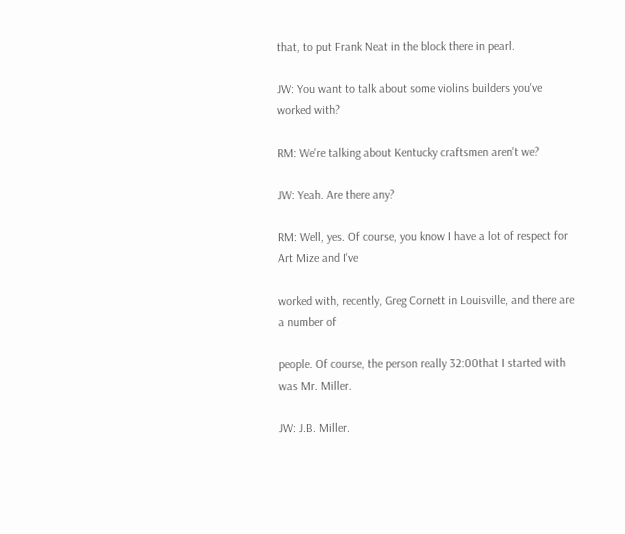that, to put Frank Neat in the block there in pearl.

JW: You want to talk about some violins builders you've worked with?

RM: We're talking about Kentucky craftsmen aren't we?

JW: Yeah. Are there any?

RM: Well, yes. Of course, you know I have a lot of respect for Art Mize and I've

worked with, recently, Greg Cornett in Louisville, and there are a number of

people. Of course, the person really 32:00that I started with was Mr. Miller.

JW: J.B. Miller.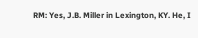RM: Yes, J.B. Miller in Lexington, KY. He, I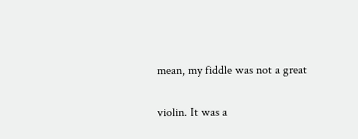mean, my fiddle was not a great

violin. It was a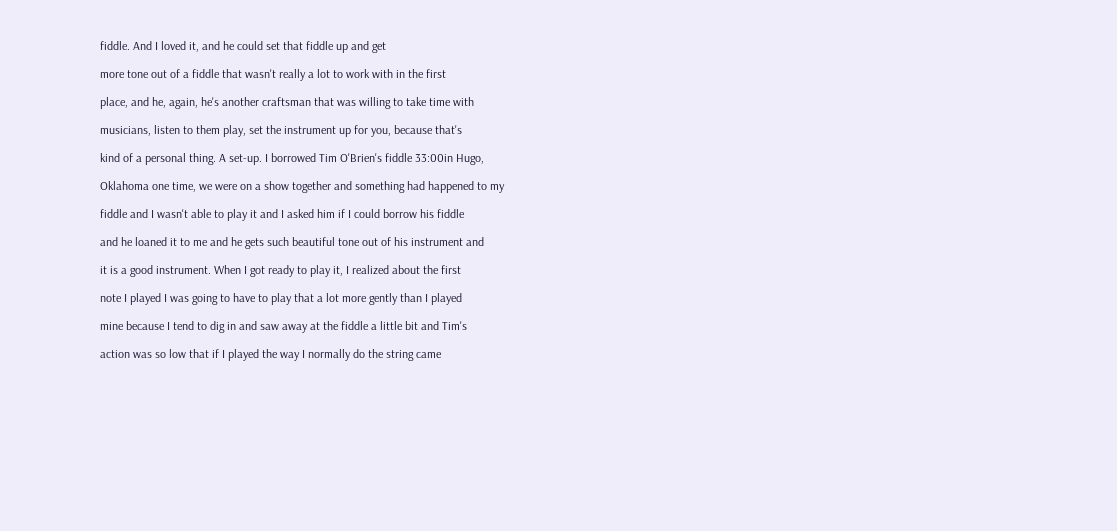fiddle. And I loved it, and he could set that fiddle up and get

more tone out of a fiddle that wasn't really a lot to work with in the first

place, and he, again, he's another craftsman that was willing to take time with

musicians, listen to them play, set the instrument up for you, because that's

kind of a personal thing. A set-up. I borrowed Tim O'Brien's fiddle 33:00in Hugo,

Oklahoma one time, we were on a show together and something had happened to my

fiddle and I wasn't able to play it and I asked him if I could borrow his fiddle

and he loaned it to me and he gets such beautiful tone out of his instrument and

it is a good instrument. When I got ready to play it, I realized about the first

note I played I was going to have to play that a lot more gently than I played

mine because I tend to dig in and saw away at the fiddle a little bit and Tim's

action was so low that if I played the way I normally do the string came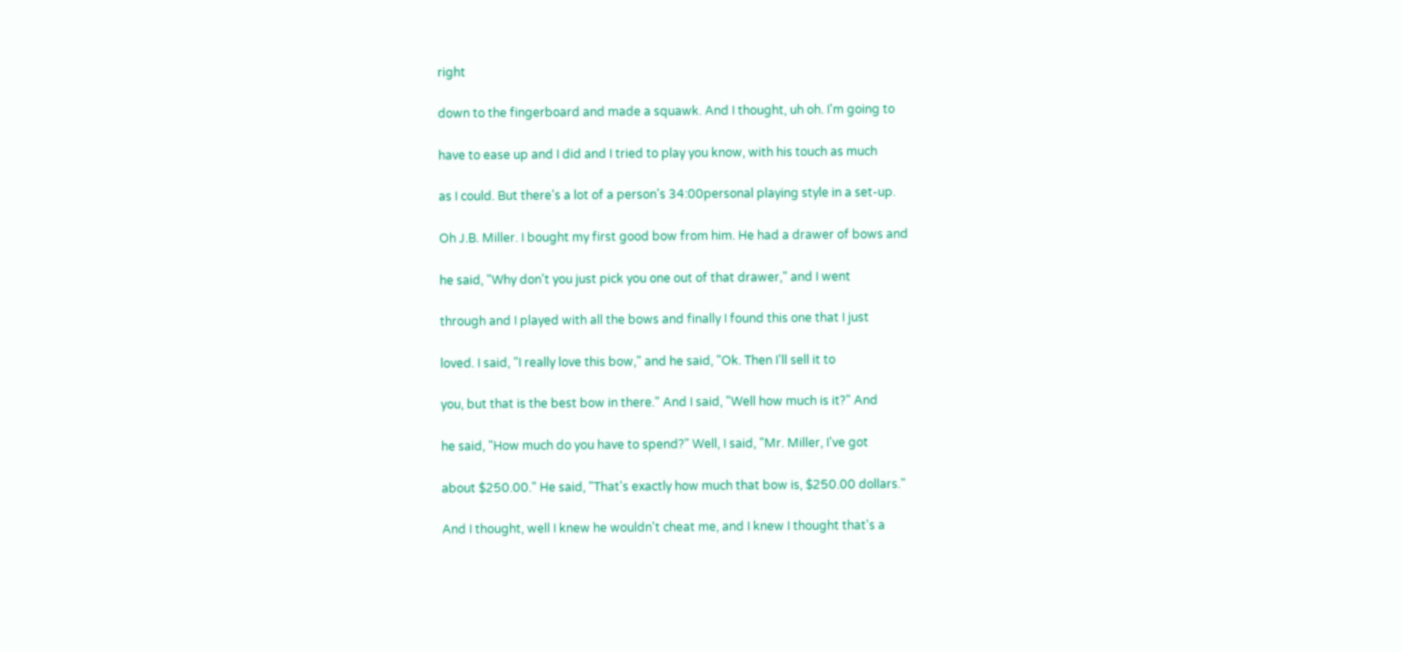right

down to the fingerboard and made a squawk. And I thought, uh oh. I'm going to

have to ease up and I did and I tried to play you know, with his touch as much

as I could. But there's a lot of a person's 34:00personal playing style in a set-up.

Oh J.B. Miller. I bought my first good bow from him. He had a drawer of bows and

he said, "Why don't you just pick you one out of that drawer," and I went

through and I played with all the bows and finally I found this one that I just

loved. I said, "I really love this bow," and he said, "Ok. Then I'll sell it to

you, but that is the best bow in there." And I said, "Well how much is it?" And

he said, "How much do you have to spend?" Well, I said, "Mr. Miller, I've got

about $250.00." He said, "That's exactly how much that bow is, $250.00 dollars."

And I thought, well I knew he wouldn't cheat me, and I knew I thought that's a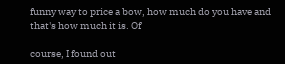funny way to price a bow, how much do you have and that's how much it is. Of

course, I found out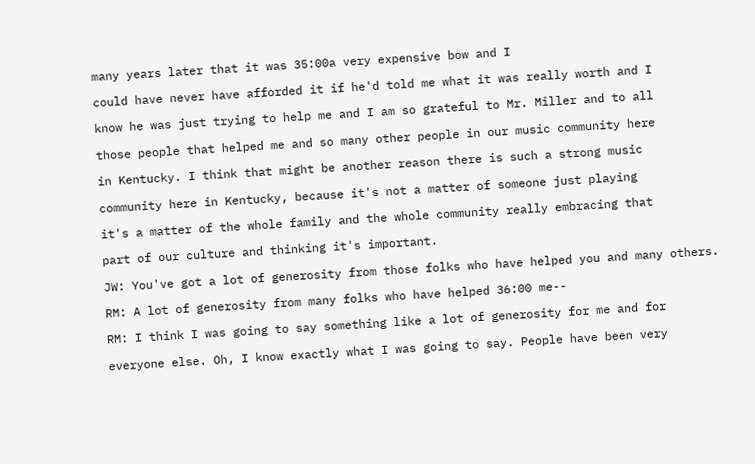many years later that it was 35:00a very expensive bow and I

could have never have afforded it if he'd told me what it was really worth and I

know he was just trying to help me and I am so grateful to Mr. Miller and to all

those people that helped me and so many other people in our music community here

in Kentucky. I think that might be another reason there is such a strong music

community here in Kentucky, because it's not a matter of someone just playing

it's a matter of the whole family and the whole community really embracing that

part of our culture and thinking it's important.

JW: You've got a lot of generosity from those folks who have helped you and many others.

RM: A lot of generosity from many folks who have helped 36:00 me--

RM: I think I was going to say something like a lot of generosity for me and for

everyone else. Oh, I know exactly what I was going to say. People have been very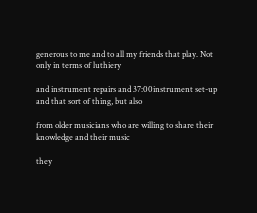generous to me and to all my friends that play. Not only in terms of luthiery

and instrument repairs and 37:00instrument set-up and that sort of thing, but also

from older musicians who are willing to share their knowledge and their music

they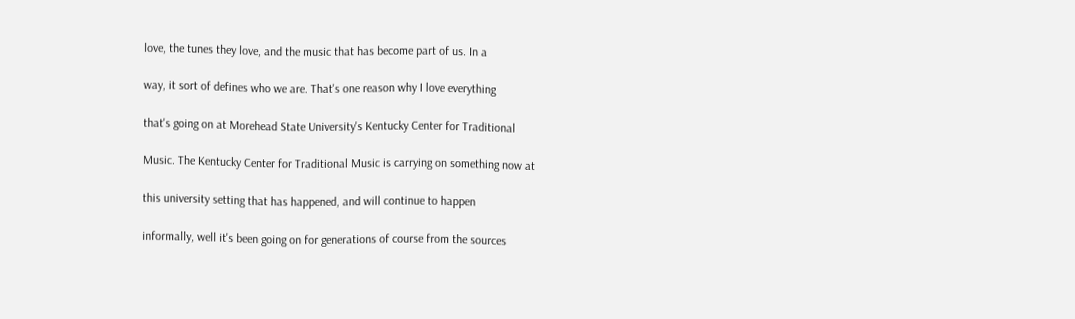love, the tunes they love, and the music that has become part of us. In a

way, it sort of defines who we are. That's one reason why I love everything

that's going on at Morehead State University's Kentucky Center for Traditional

Music. The Kentucky Center for Traditional Music is carrying on something now at

this university setting that has happened, and will continue to happen

informally, well it's been going on for generations of course from the sources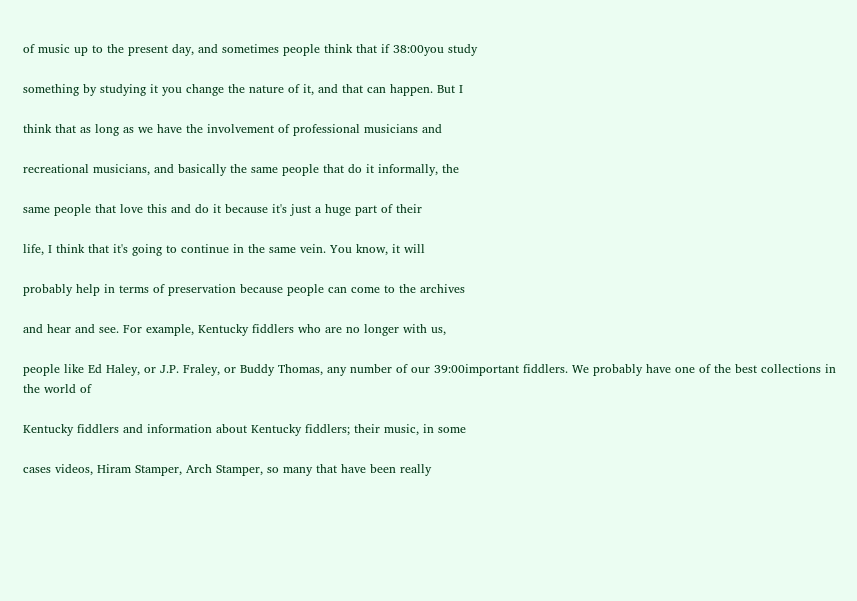of music up to the present day, and sometimes people think that if 38:00you study

something by studying it you change the nature of it, and that can happen. But I

think that as long as we have the involvement of professional musicians and

recreational musicians, and basically the same people that do it informally, the

same people that love this and do it because it's just a huge part of their

life, I think that it's going to continue in the same vein. You know, it will

probably help in terms of preservation because people can come to the archives

and hear and see. For example, Kentucky fiddlers who are no longer with us,

people like Ed Haley, or J.P. Fraley, or Buddy Thomas, any number of our 39:00important fiddlers. We probably have one of the best collections in the world of

Kentucky fiddlers and information about Kentucky fiddlers; their music, in some

cases videos, Hiram Stamper, Arch Stamper, so many that have been really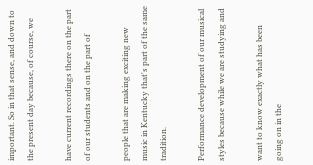important. So in that sense, and down to the present day because, of course, we

have current recordings there on the part of our students and on the part of

people that are making exciting new music in Kentucky that's part of the same tradition.

Performance development of our musical styles because while we are studying and

want to know exactly what has been going on in the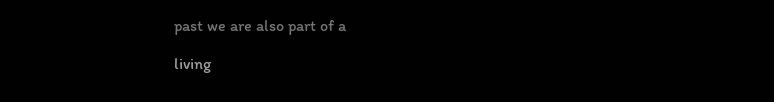past we are also part of a

living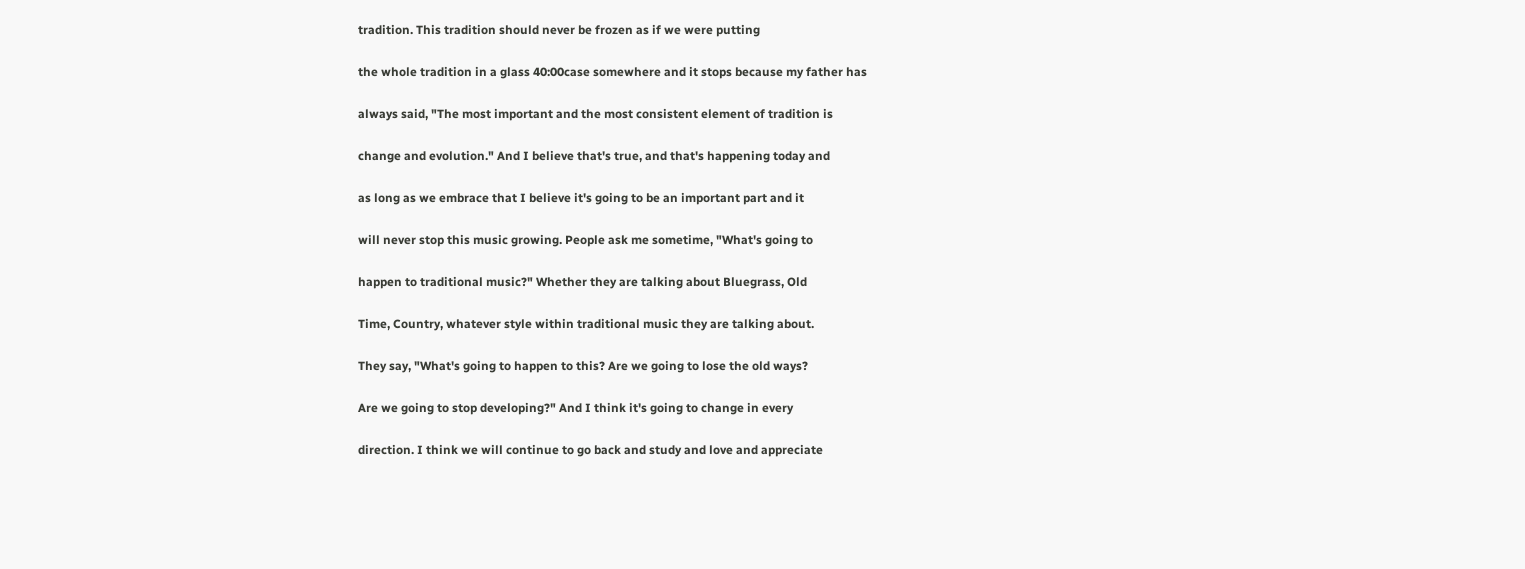tradition. This tradition should never be frozen as if we were putting

the whole tradition in a glass 40:00case somewhere and it stops because my father has

always said, "The most important and the most consistent element of tradition is

change and evolution." And I believe that's true, and that's happening today and

as long as we embrace that I believe it's going to be an important part and it

will never stop this music growing. People ask me sometime, "What's going to

happen to traditional music?" Whether they are talking about Bluegrass, Old

Time, Country, whatever style within traditional music they are talking about.

They say, "What's going to happen to this? Are we going to lose the old ways?

Are we going to stop developing?" And I think it's going to change in every

direction. I think we will continue to go back and study and love and appreciate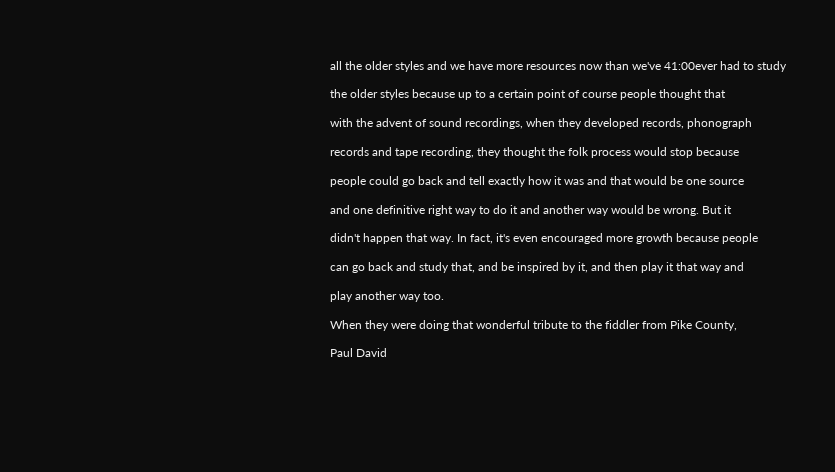all the older styles and we have more resources now than we've 41:00ever had to study

the older styles because up to a certain point of course people thought that

with the advent of sound recordings, when they developed records, phonograph

records and tape recording, they thought the folk process would stop because

people could go back and tell exactly how it was and that would be one source

and one definitive right way to do it and another way would be wrong. But it

didn't happen that way. In fact, it's even encouraged more growth because people

can go back and study that, and be inspired by it, and then play it that way and

play another way too.

When they were doing that wonderful tribute to the fiddler from Pike County,

Paul David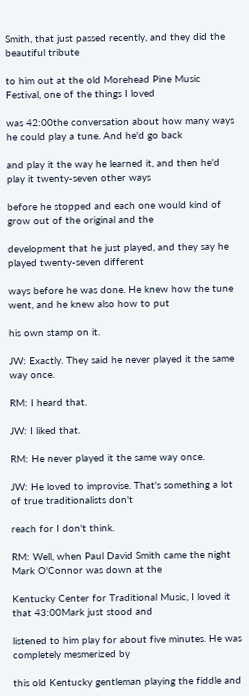Smith, that just passed recently, and they did the beautiful tribute

to him out at the old Morehead Pine Music Festival, one of the things I loved

was 42:00the conversation about how many ways he could play a tune. And he'd go back

and play it the way he learned it, and then he'd play it twenty-seven other ways

before he stopped and each one would kind of grow out of the original and the

development that he just played, and they say he played twenty-seven different

ways before he was done. He knew how the tune went, and he knew also how to put

his own stamp on it.

JW: Exactly. They said he never played it the same way once.

RM: I heard that.

JW: I liked that.

RM: He never played it the same way once.

JW: He loved to improvise. That's something a lot of true traditionalists don't

reach for I don't think.

RM: Well, when Paul David Smith came the night Mark O'Connor was down at the

Kentucky Center for Traditional Music, I loved it that 43:00Mark just stood and

listened to him play for about five minutes. He was completely mesmerized by

this old Kentucky gentleman playing the fiddle and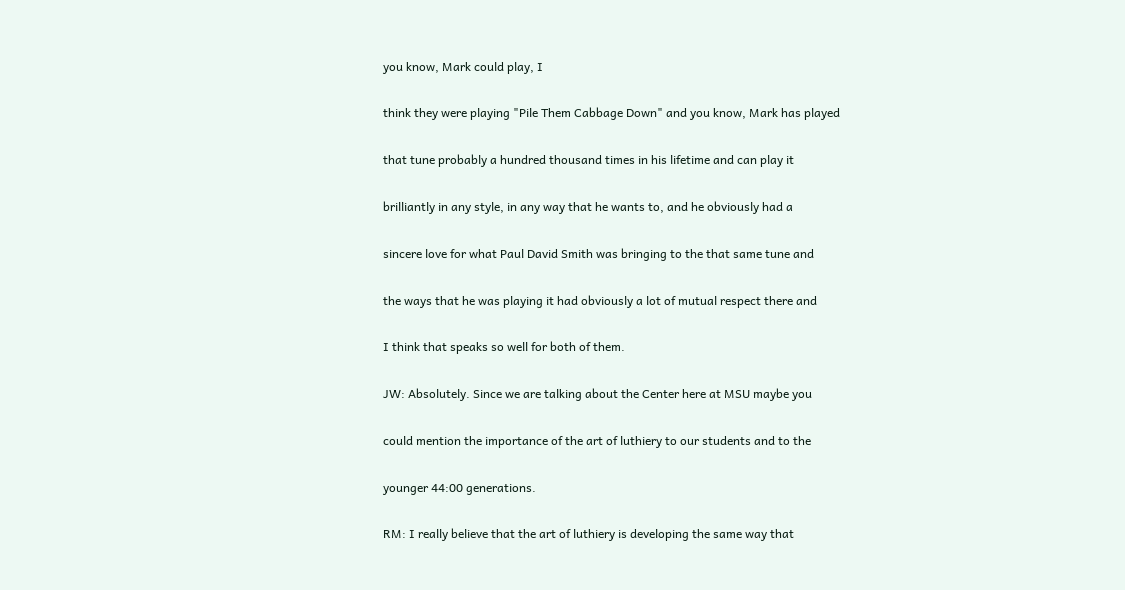you know, Mark could play, I

think they were playing "Pile Them Cabbage Down" and you know, Mark has played

that tune probably a hundred thousand times in his lifetime and can play it

brilliantly in any style, in any way that he wants to, and he obviously had a

sincere love for what Paul David Smith was bringing to the that same tune and

the ways that he was playing it had obviously a lot of mutual respect there and

I think that speaks so well for both of them.

JW: Absolutely. Since we are talking about the Center here at MSU maybe you

could mention the importance of the art of luthiery to our students and to the

younger 44:00 generations.

RM: I really believe that the art of luthiery is developing the same way that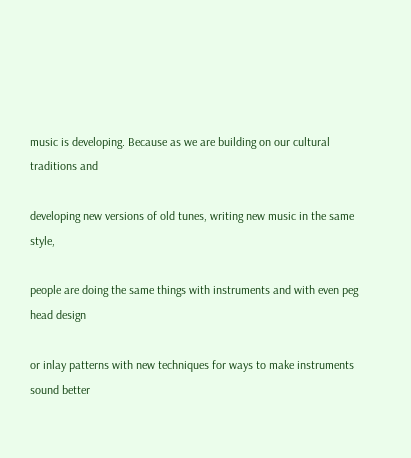music is developing. Because as we are building on our cultural traditions and

developing new versions of old tunes, writing new music in the same style,

people are doing the same things with instruments and with even peg head design

or inlay patterns with new techniques for ways to make instruments sound better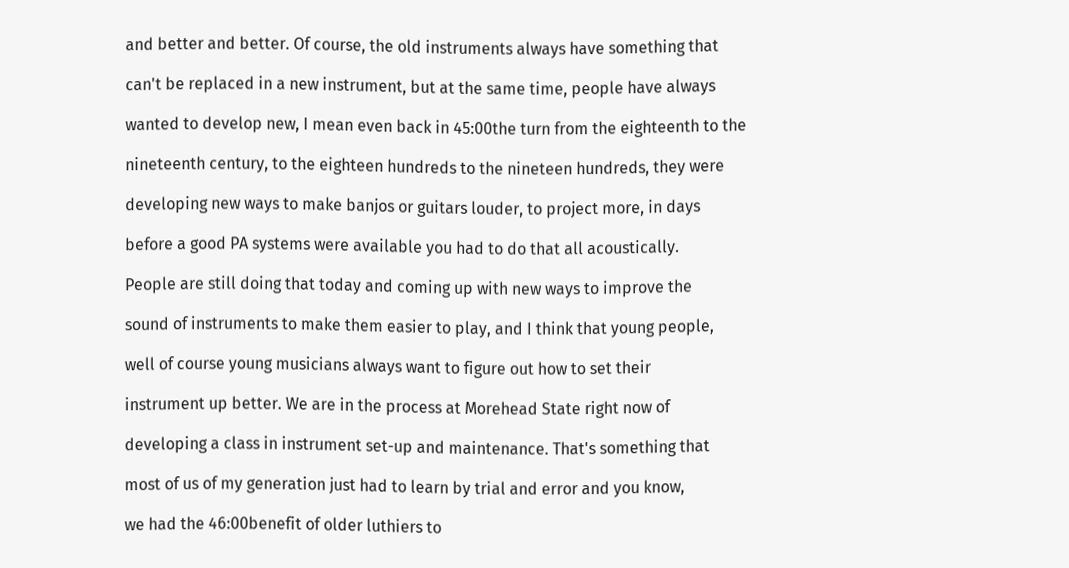and better and better. Of course, the old instruments always have something that

can't be replaced in a new instrument, but at the same time, people have always

wanted to develop new, I mean even back in 45:00the turn from the eighteenth to the

nineteenth century, to the eighteen hundreds to the nineteen hundreds, they were

developing new ways to make banjos or guitars louder, to project more, in days

before a good PA systems were available you had to do that all acoustically.

People are still doing that today and coming up with new ways to improve the

sound of instruments to make them easier to play, and I think that young people,

well of course young musicians always want to figure out how to set their

instrument up better. We are in the process at Morehead State right now of

developing a class in instrument set-up and maintenance. That's something that

most of us of my generation just had to learn by trial and error and you know,

we had the 46:00benefit of older luthiers to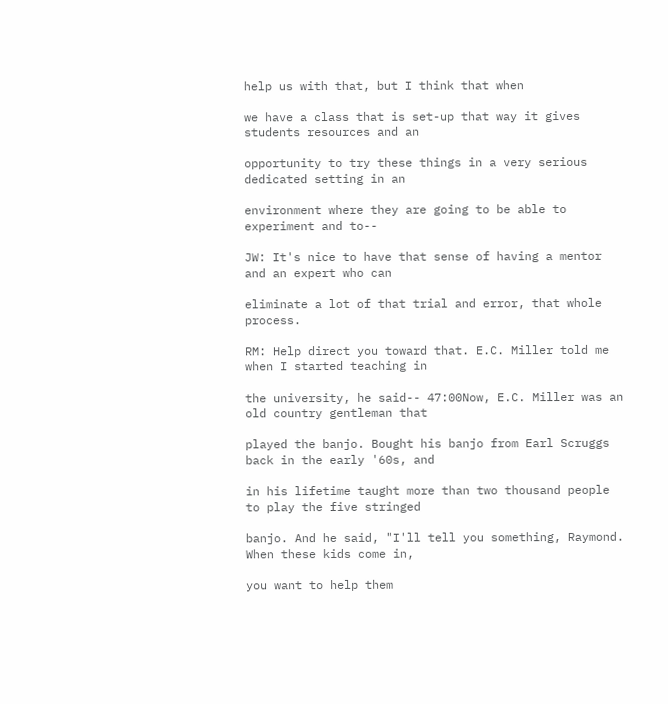help us with that, but I think that when

we have a class that is set-up that way it gives students resources and an

opportunity to try these things in a very serious dedicated setting in an

environment where they are going to be able to experiment and to--

JW: It's nice to have that sense of having a mentor and an expert who can

eliminate a lot of that trial and error, that whole process.

RM: Help direct you toward that. E.C. Miller told me when I started teaching in

the university, he said-- 47:00Now, E.C. Miller was an old country gentleman that

played the banjo. Bought his banjo from Earl Scruggs back in the early '60s, and

in his lifetime taught more than two thousand people to play the five stringed

banjo. And he said, "I'll tell you something, Raymond. When these kids come in,

you want to help them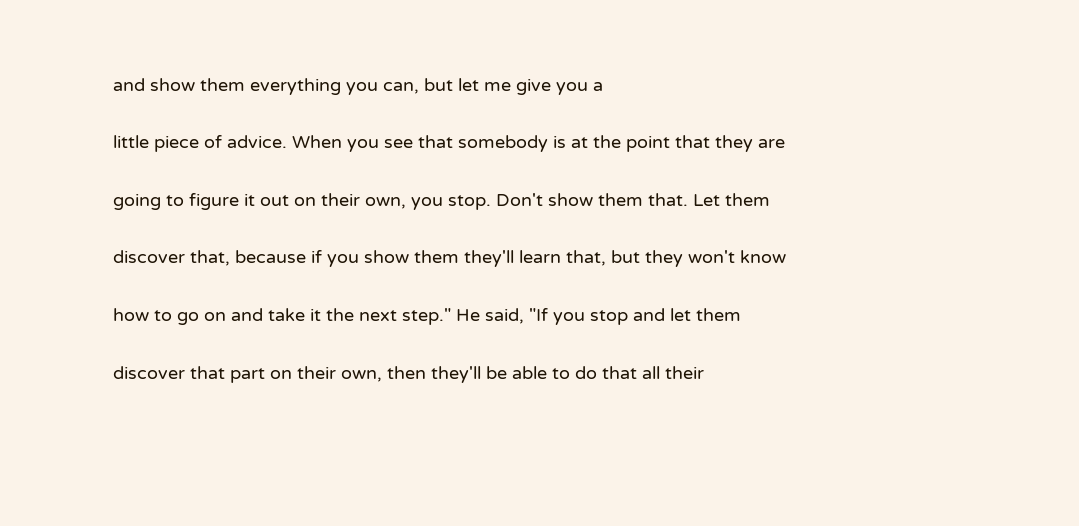and show them everything you can, but let me give you a

little piece of advice. When you see that somebody is at the point that they are

going to figure it out on their own, you stop. Don't show them that. Let them

discover that, because if you show them they'll learn that, but they won't know

how to go on and take it the next step." He said, "If you stop and let them

discover that part on their own, then they'll be able to do that all their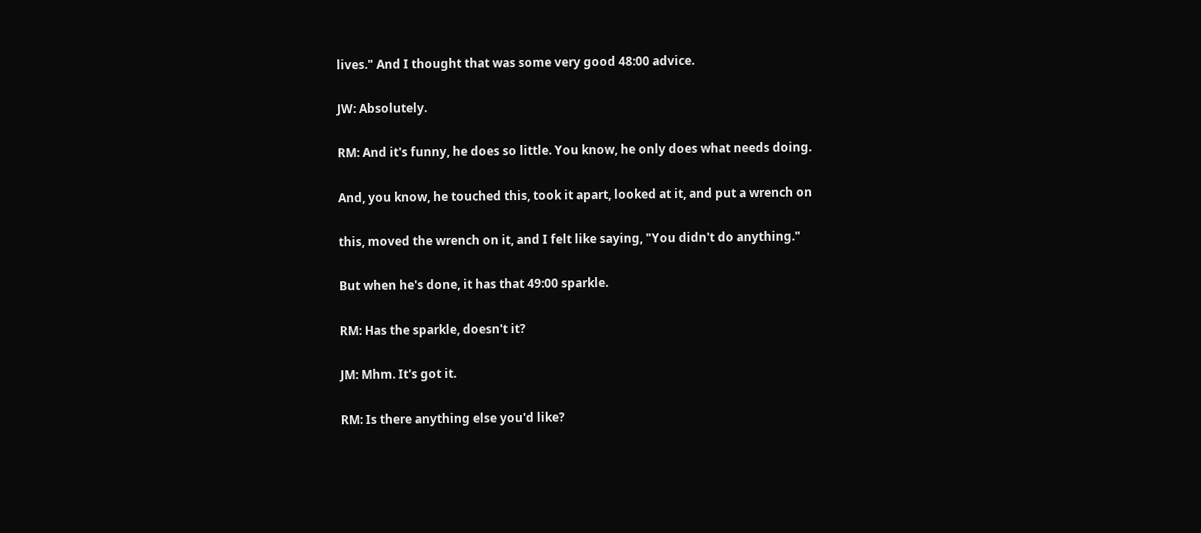lives." And I thought that was some very good 48:00 advice.

JW: Absolutely.

RM: And it's funny, he does so little. You know, he only does what needs doing.

And, you know, he touched this, took it apart, looked at it, and put a wrench on

this, moved the wrench on it, and I felt like saying, "You didn't do anything."

But when he's done, it has that 49:00 sparkle.

RM: Has the sparkle, doesn't it?

JM: Mhm. It's got it.

RM: Is there anything else you'd like?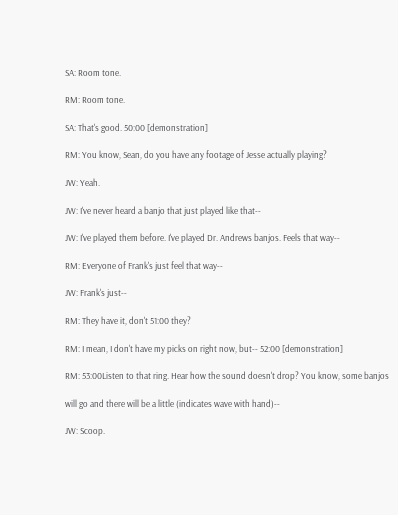SA: Room tone.

RM: Room tone.

SA: That's good. 50:00 [demonstration]

RM: You know, Sean, do you have any footage of Jesse actually playing?

JW: Yeah.

JW: I've never heard a banjo that just played like that--

JW: I've played them before. I've played Dr. Andrews banjos. Feels that way--

RM: Everyone of Frank's just feel that way--

JW: Frank's just--

RM: They have it, don't 51:00 they?

RM: I mean, I don't have my picks on right now, but-- 52:00 [demonstration]

RM: 53:00Listen to that ring. Hear how the sound doesn't drop? You know, some banjos

will go and there will be a little (indicates wave with hand)--

JW: Scoop.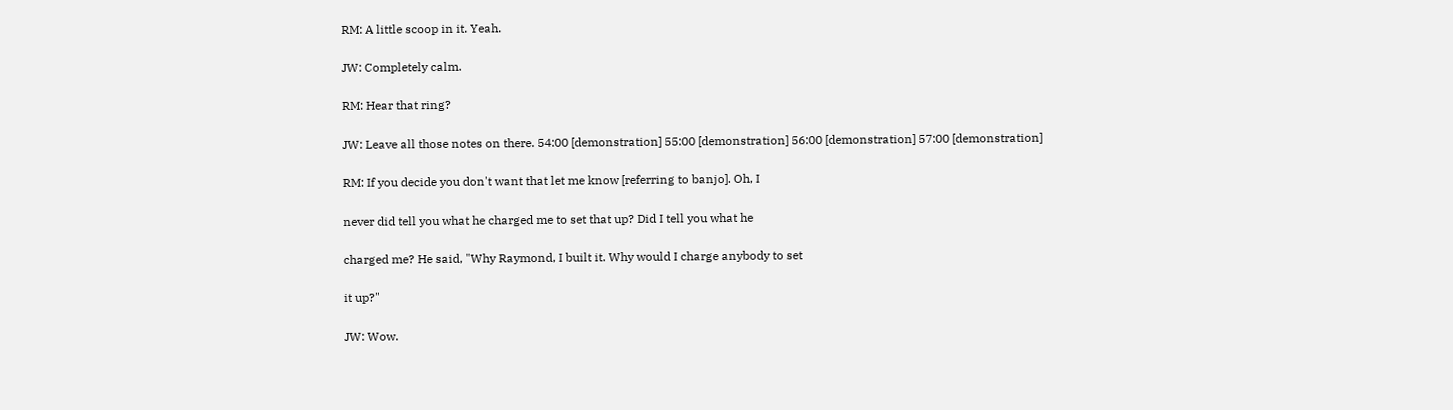RM: A little scoop in it. Yeah.

JW: Completely calm.

RM: Hear that ring?

JW: Leave all those notes on there. 54:00 [demonstration] 55:00 [demonstration] 56:00 [demonstration] 57:00 [demonstration]

RM: If you decide you don't want that let me know [referring to banjo]. Oh, I

never did tell you what he charged me to set that up? Did I tell you what he

charged me? He said, "Why Raymond, I built it. Why would I charge anybody to set

it up?"

JW: Wow.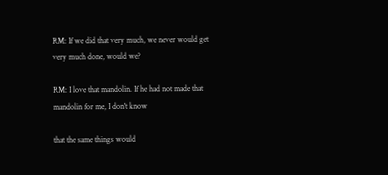RM: If we did that very much, we never would get very much done, would we?

RM: I love that mandolin. If he had not made that mandolin for me, I don't know

that the same things would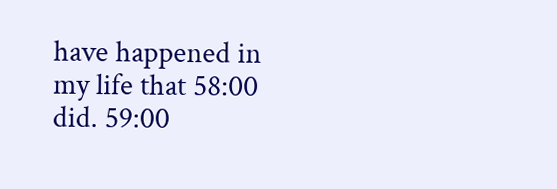have happened in my life that 58:00 did. 59:00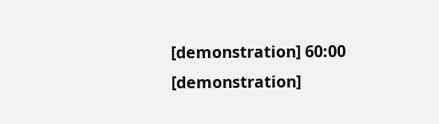[demonstration] 60:00 [demonstration]